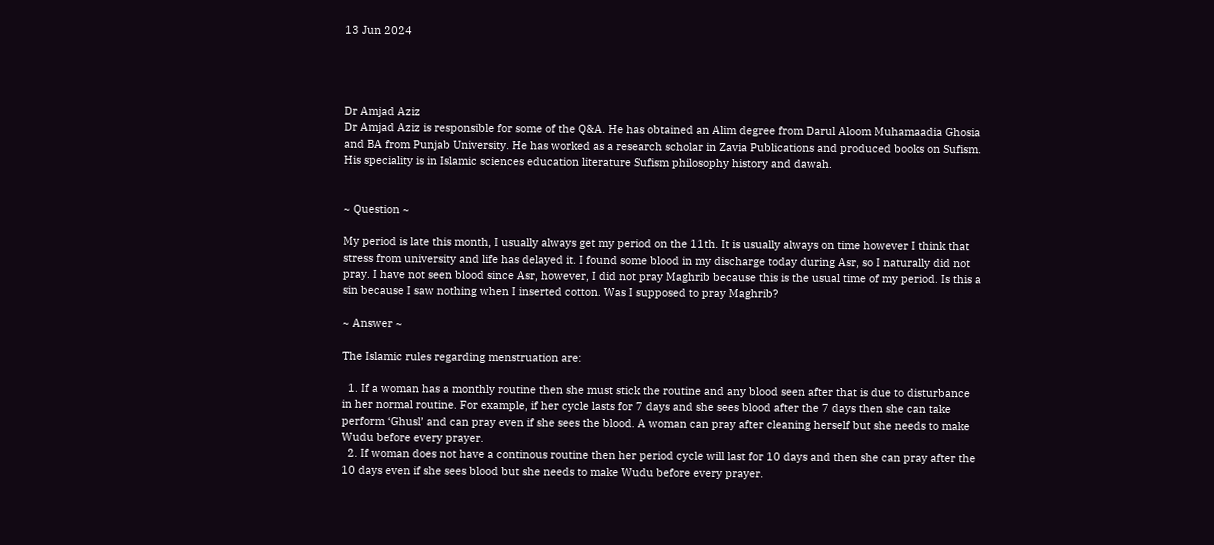13 Jun 2024




Dr Amjad Aziz
Dr Amjad Aziz is responsible for some of the Q&A. He has obtained an Alim degree from Darul Aloom Muhamaadia Ghosia and BA from Punjab University. He has worked as a research scholar in Zavia Publications and produced books on Sufism. His speciality is in Islamic sciences education literature Sufism philosophy history and dawah.


~ Question ~

My period is late this month, I usually always get my period on the 11th. It is usually always on time however I think that stress from university and life has delayed it. I found some blood in my discharge today during Asr, so I naturally did not pray. I have not seen blood since Asr, however, I did not pray Maghrib because this is the usual time of my period. Is this a sin because I saw nothing when I inserted cotton. Was I supposed to pray Maghrib?

~ Answer ~

The Islamic rules regarding menstruation are:

  1. If a woman has a monthly routine then she must stick the routine and any blood seen after that is due to disturbance in her normal routine. For example, if her cycle lasts for 7 days and she sees blood after the 7 days then she can take perform ‘Ghusl’ and can pray even if she sees the blood. A woman can pray after cleaning herself but she needs to make Wudu before every prayer.
  2. If woman does not have a continous routine then her period cycle will last for 10 days and then she can pray after the 10 days even if she sees blood but she needs to make Wudu before every prayer.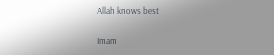Allah knows best

Imam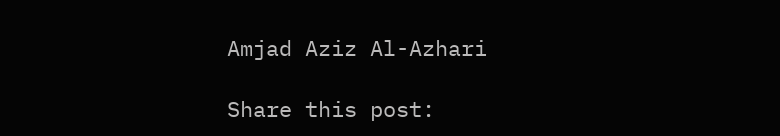Amjad Aziz Al-Azhari

Share this post: